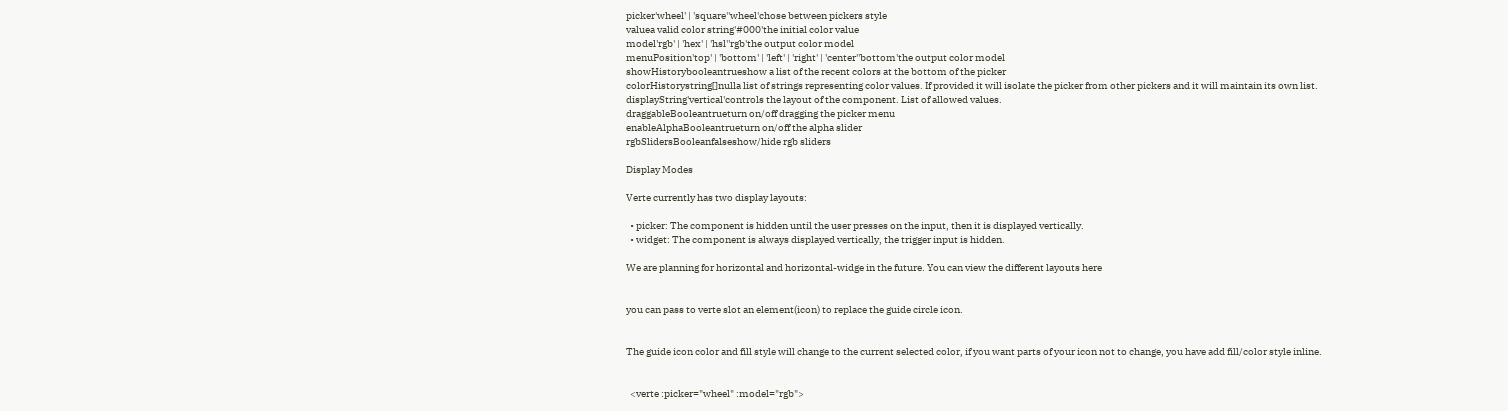picker'wheel' | 'square''wheel'chose between pickers style
valuea valid color string'#000'the initial color value
model'rgb' | 'hex' | 'hsl''rgb'the output color model
menuPosition'top' | 'bottom' | 'left' | 'right' | 'center''bottom'the output color model
showHistorybooleantrueshow a list of the recent colors at the bottom of the picker
colorHistorystring[]nulla list of strings representing color values. If provided it will isolate the picker from other pickers and it will maintain its own list.
displayString'vertical'controls the layout of the component. List of allowed values.
draggableBooleantrueturn on/off dragging the picker menu
enableAlphaBooleantrueturn on/off the alpha slider
rgbSlidersBooleanfalseshow/hide rgb sliders

Display Modes

Verte currently has two display layouts:

  • picker: The component is hidden until the user presses on the input, then it is displayed vertically.
  • widget: The component is always displayed vertically, the trigger input is hidden.

We are planning for horizontal and horizontal-widge in the future. You can view the different layouts here


you can pass to verte slot an element(icon) to replace the guide circle icon.


The guide icon color and fill style will change to the current selected color, if you want parts of your icon not to change, you have add fill/color style inline.


  <verte :picker="wheel" :model="rgb">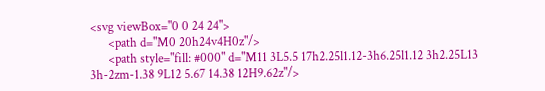<svg viewBox="0 0 24 24">
      <path d="M0 20h24v4H0z"/>
      <path style="fill: #000" d="M11 3L5.5 17h2.25l1.12-3h6.25l1.12 3h2.25L13 3h-2zm-1.38 9L12 5.67 14.38 12H9.62z"/>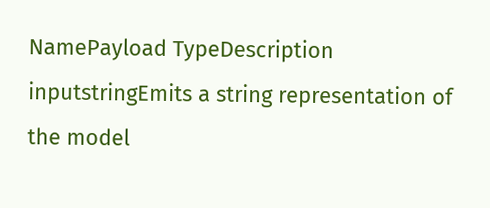NamePayload TypeDescription
inputstringEmits a string representation of the model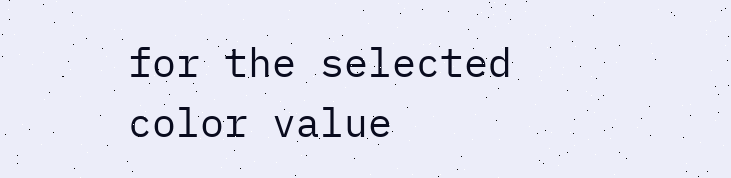for the selected color value